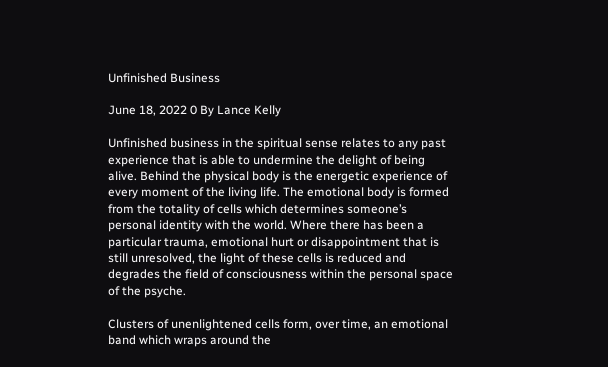Unfinished Business

June 18, 2022 0 By Lance Kelly

Unfinished business in the spiritual sense relates to any past experience that is able to undermine the delight of being alive. Behind the physical body is the energetic experience of every moment of the living life. The emotional body is formed from the totality of cells which determines someone’s personal identity with the world. Where there has been a particular trauma, emotional hurt or disappointment that is still unresolved, the light of these cells is reduced and degrades the field of consciousness within the personal space of the psyche.

Clusters of unenlightened cells form, over time, an emotional band which wraps around the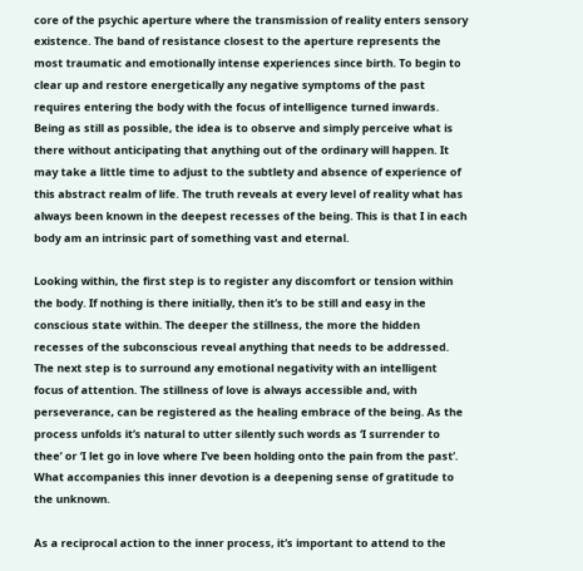core of the psychic aperture where the transmission of reality enters sensory existence. The band of resistance closest to the aperture represents the most traumatic and emotionally intense experiences since birth. To begin to clear up and restore energetically any negative symptoms of the past requires entering the body with the focus of intelligence turned inwards. Being as still as possible, the idea is to observe and simply perceive what is there without anticipating that anything out of the ordinary will happen. It may take a little time to adjust to the subtlety and absence of experience of this abstract realm of life. The truth reveals at every level of reality what has always been known in the deepest recesses of the being. This is that I in each body am an intrinsic part of something vast and eternal.

Looking within, the first step is to register any discomfort or tension within the body. If nothing is there initially, then it’s to be still and easy in the conscious state within. The deeper the stillness, the more the hidden recesses of the subconscious reveal anything that needs to be addressed. The next step is to surround any emotional negativity with an intelligent focus of attention. The stillness of love is always accessible and, with perseverance, can be registered as the healing embrace of the being. As the process unfolds it’s natural to utter silently such words as ‘I surrender to thee’ or ‘I let go in love where I’ve been holding onto the pain from the past’. What accompanies this inner devotion is a deepening sense of gratitude to the unknown.

As a reciprocal action to the inner process, it’s important to attend to the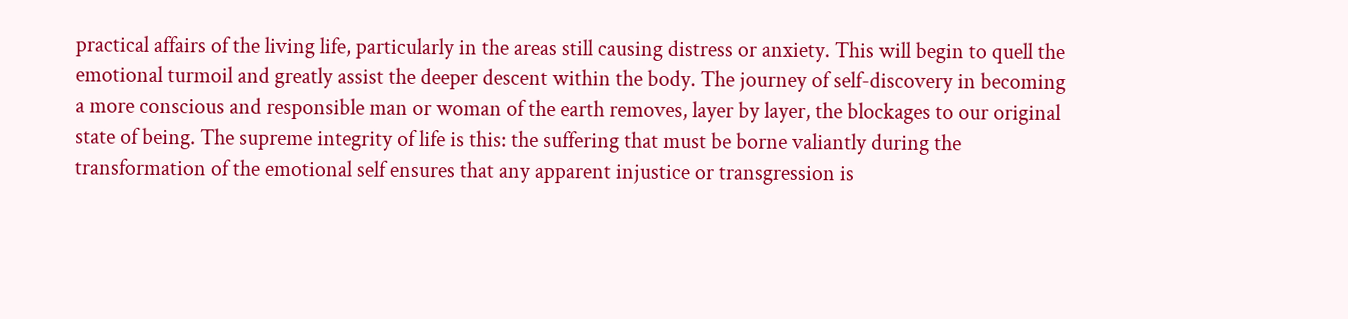practical affairs of the living life, particularly in the areas still causing distress or anxiety. This will begin to quell the emotional turmoil and greatly assist the deeper descent within the body. The journey of self-discovery in becoming a more conscious and responsible man or woman of the earth removes, layer by layer, the blockages to our original state of being. The supreme integrity of life is this: the suffering that must be borne valiantly during the transformation of the emotional self ensures that any apparent injustice or transgression is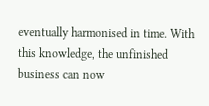eventually harmonised in time. With this knowledge, the unfinished business can now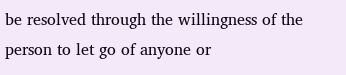be resolved through the willingness of the person to let go of anyone or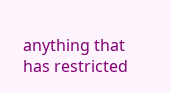anything that has restricted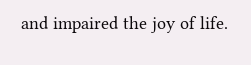and impaired the joy of life.